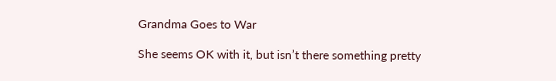Grandma Goes to War

She seems OK with it, but isn’t there something pretty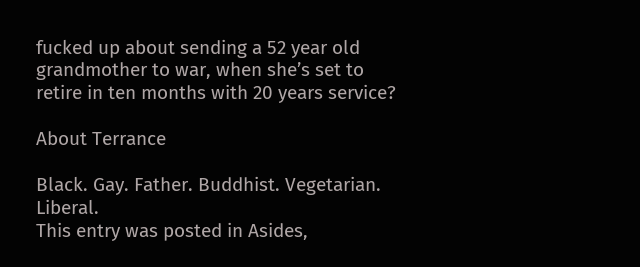fucked up about sending a 52 year old grandmother to war, when she’s set to retire in ten months with 20 years service?

About Terrance

Black. Gay. Father. Buddhist. Vegetarian. Liberal.
This entry was posted in Asides,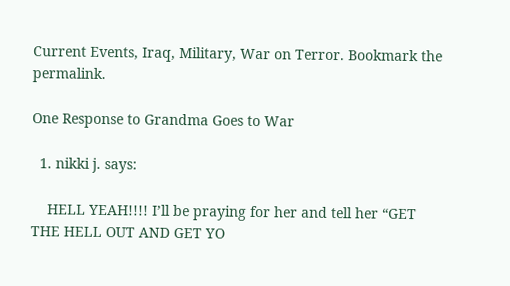Current Events, Iraq, Military, War on Terror. Bookmark the permalink.

One Response to Grandma Goes to War

  1. nikki j. says:

    HELL YEAH!!!! I’ll be praying for her and tell her “GET THE HELL OUT AND GET YO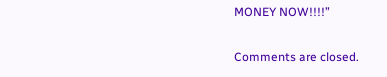MONEY NOW!!!!”

Comments are closed.